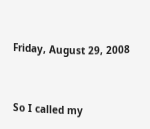Friday, August 29, 2008


So I called my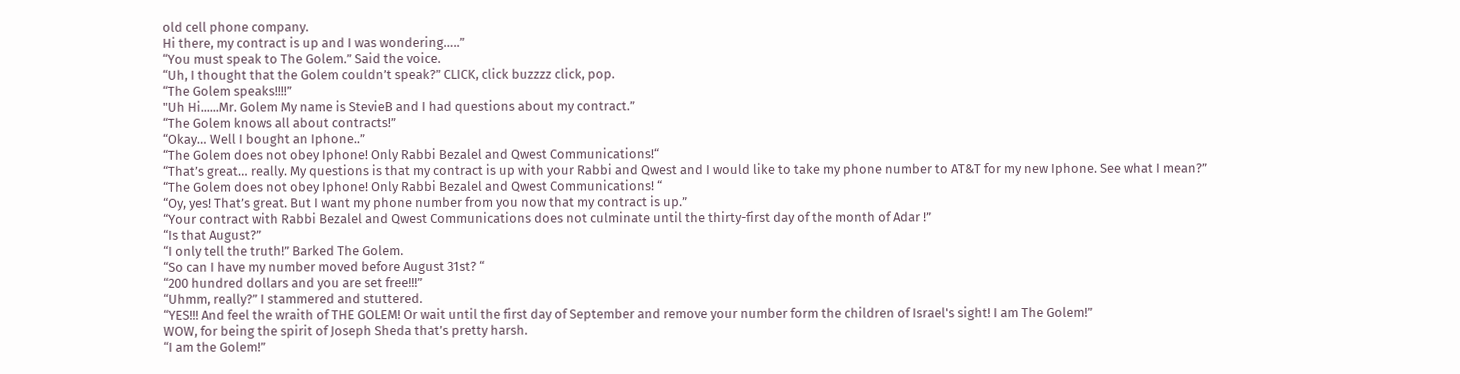old cell phone company.
Hi there, my contract is up and I was wondering…..”
“You must speak to The Golem.” Said the voice.
“Uh, I thought that the Golem couldn’t speak?” CLICK, click buzzzz click, pop.
“The Golem speaks!!!!”
"Uh Hi......Mr. Golem My name is StevieB and I had questions about my contract.”
“The Golem knows all about contracts!”
“Okay… Well I bought an Iphone..”
“The Golem does not obey Iphone! Only Rabbi Bezalel and Qwest Communications!“
“That’s great… really. My questions is that my contract is up with your Rabbi and Qwest and I would like to take my phone number to AT&T for my new Iphone. See what I mean?”
“The Golem does not obey Iphone! Only Rabbi Bezalel and Qwest Communications! “
“Oy, yes! That’s great. But I want my phone number from you now that my contract is up.”
“Your contract with Rabbi Bezalel and Qwest Communications does not culminate until the thirty-first day of the month of Adar !”
“Is that August?”
“I only tell the truth!” Barked The Golem.
“So can I have my number moved before August 31st? “
“200 hundred dollars and you are set free!!!”
“Uhmm, really?” I stammered and stuttered.
“YES!!! And feel the wraith of THE GOLEM! Or wait until the first day of September and remove your number form the children of Israel's sight! I am The Golem!”
WOW, for being the spirit of Joseph Sheda that’s pretty harsh.
“I am the Golem!”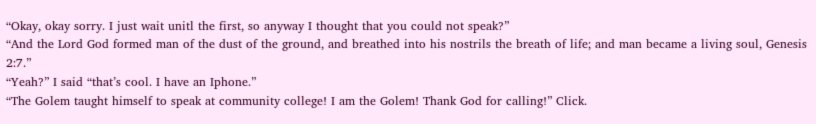“Okay, okay sorry. I just wait unitl the first, so anyway I thought that you could not speak?”
“And the Lord God formed man of the dust of the ground, and breathed into his nostrils the breath of life; and man became a living soul, Genesis 2:7.”
“Yeah?” I said “that’s cool. I have an Iphone.”
“The Golem taught himself to speak at community college! I am the Golem! Thank God for calling!” Click.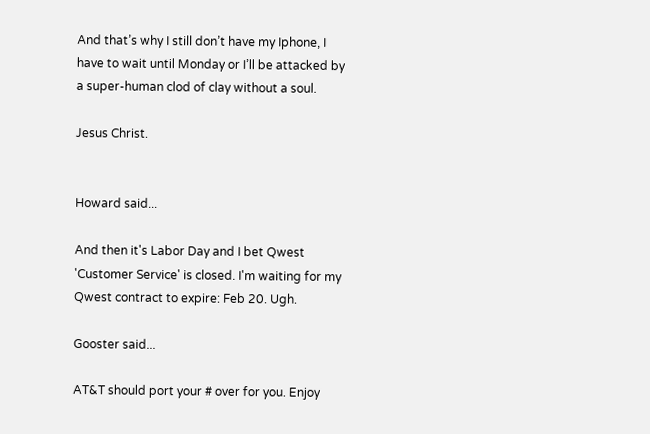And that’s why I still don’t have my Iphone, I have to wait until Monday or I’ll be attacked by a super-human clod of clay without a soul.

Jesus Christ.


Howard said...

And then it's Labor Day and I bet Qwest 'Customer Service' is closed. I'm waiting for my Qwest contract to expire: Feb 20. Ugh.

Gooster said...

AT&T should port your # over for you. Enjoy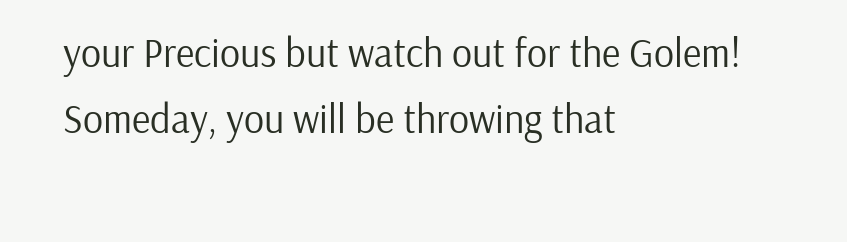your Precious but watch out for the Golem! Someday, you will be throwing that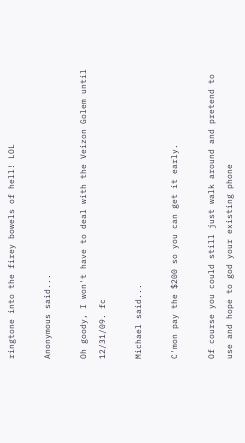ringtone into the firey bowels of hell! LOL

Anonymous said...

Oh goody, I won't have to deal with the Veizon Golem until 12/31/09. fc

Michael said...

C'mon pay the $200 so you can get it early.

Of course you could still just walk around and pretend to use and hope to god your existing phone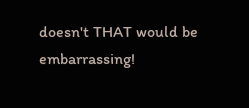doesn't THAT would be embarrassing!